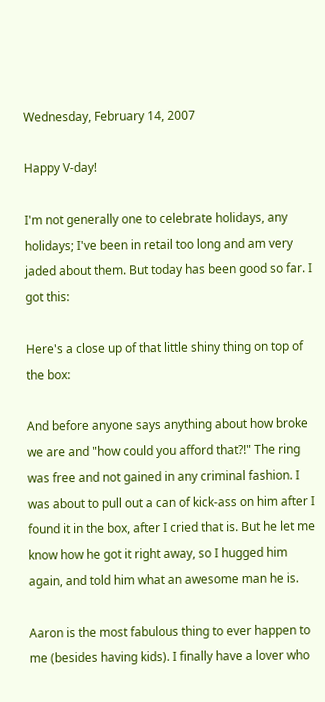Wednesday, February 14, 2007

Happy V-day!

I'm not generally one to celebrate holidays, any holidays; I've been in retail too long and am very jaded about them. But today has been good so far. I got this:

Here's a close up of that little shiny thing on top of the box:

And before anyone says anything about how broke we are and "how could you afford that?!" The ring was free and not gained in any criminal fashion. I was about to pull out a can of kick-ass on him after I found it in the box, after I cried that is. But he let me know how he got it right away, so I hugged him again, and told him what an awesome man he is.

Aaron is the most fabulous thing to ever happen to me (besides having kids). I finally have a lover who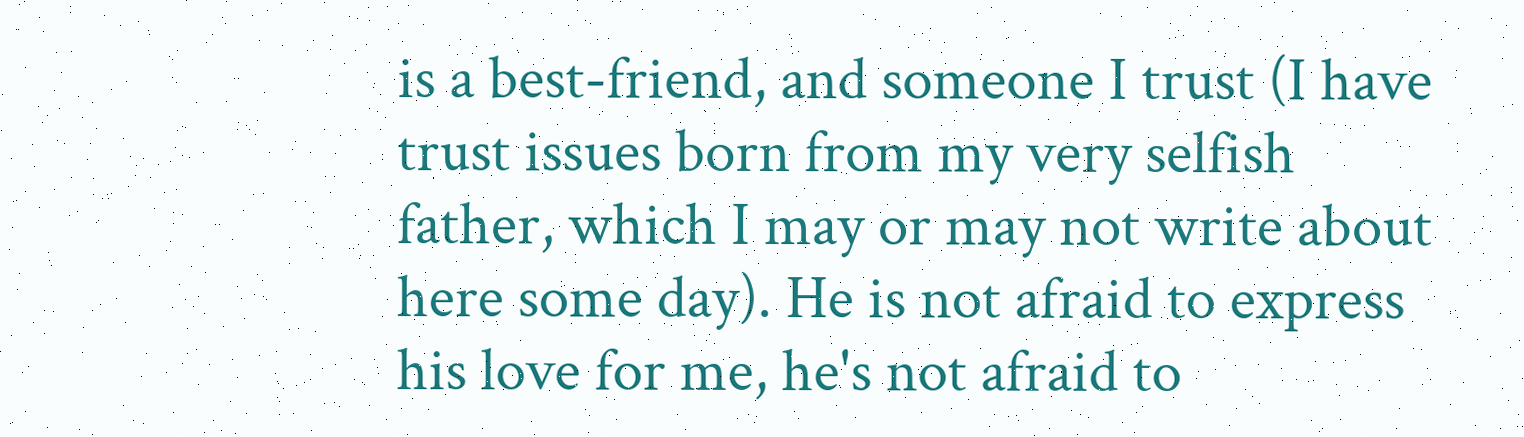is a best-friend, and someone I trust (I have trust issues born from my very selfish father, which I may or may not write about here some day). He is not afraid to express his love for me, he's not afraid to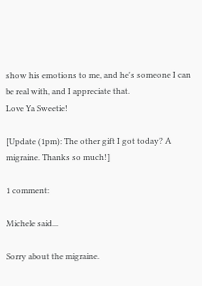show his emotions to me, and he's someone I can be real with, and I appreciate that.
Love Ya Sweetie!

[Update (1pm): The other gift I got today? A migraine. Thanks so much!]

1 comment:

Michele said...

Sorry about the migraine.